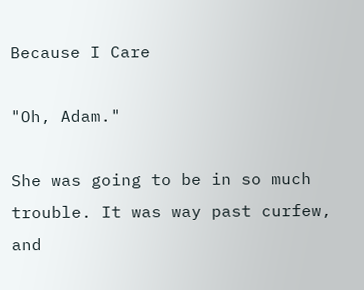Because I Care

"Oh, Adam."

She was going to be in so much trouble. It was way past curfew, and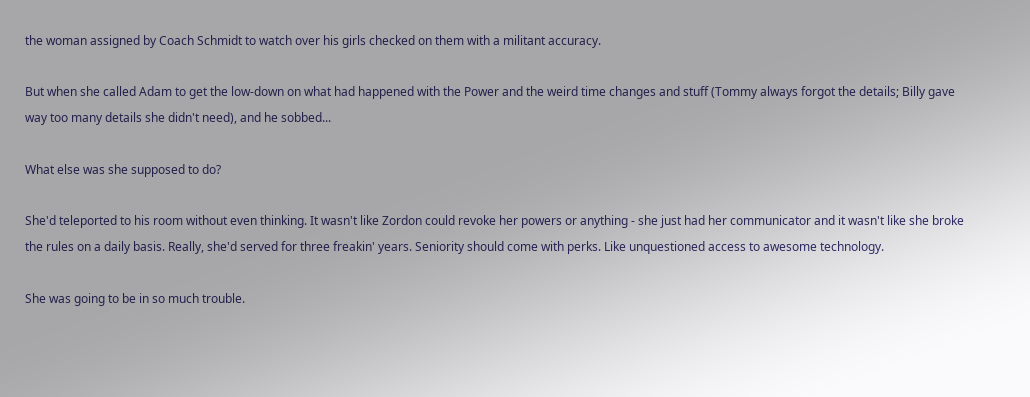the woman assigned by Coach Schmidt to watch over his girls checked on them with a militant accuracy.

But when she called Adam to get the low-down on what had happened with the Power and the weird time changes and stuff (Tommy always forgot the details; Billy gave way too many details she didn't need), and he sobbed...

What else was she supposed to do?

She'd teleported to his room without even thinking. It wasn't like Zordon could revoke her powers or anything - she just had her communicator and it wasn't like she broke the rules on a daily basis. Really, she'd served for three freakin' years. Seniority should come with perks. Like unquestioned access to awesome technology.

She was going to be in so much trouble.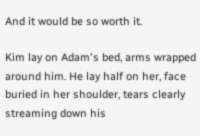And it would be so worth it.

Kim lay on Adam's bed, arms wrapped around him. He lay half on her, face buried in her shoulder, tears clearly streaming down his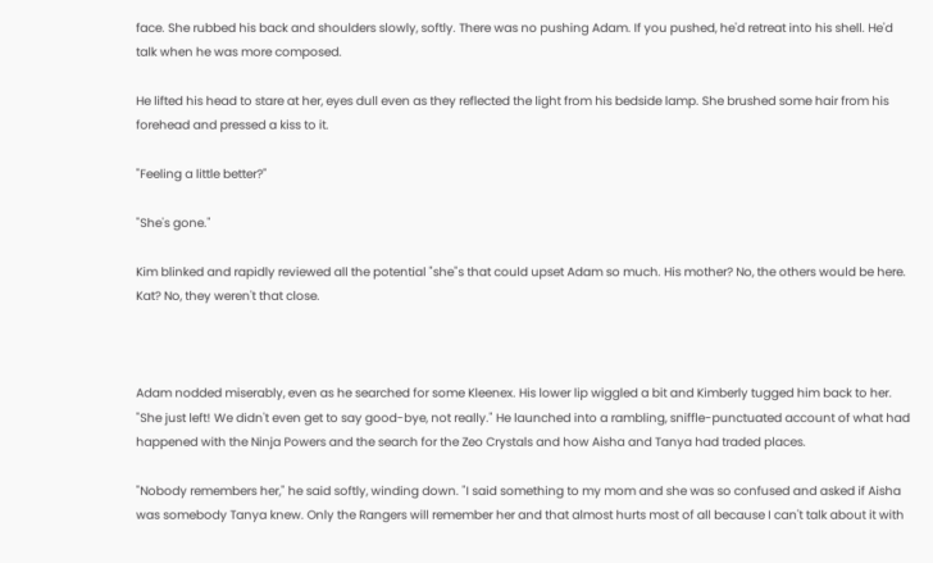face. She rubbed his back and shoulders slowly, softly. There was no pushing Adam. If you pushed, he'd retreat into his shell. He'd talk when he was more composed.

He lifted his head to stare at her, eyes dull even as they reflected the light from his bedside lamp. She brushed some hair from his forehead and pressed a kiss to it.

"Feeling a little better?"

"She's gone."

Kim blinked and rapidly reviewed all the potential "she"s that could upset Adam so much. His mother? No, the others would be here. Kat? No, they weren't that close.



Adam nodded miserably, even as he searched for some Kleenex. His lower lip wiggled a bit and Kimberly tugged him back to her. "She just left! We didn't even get to say good-bye, not really." He launched into a rambling, sniffle-punctuated account of what had happened with the Ninja Powers and the search for the Zeo Crystals and how Aisha and Tanya had traded places.

"Nobody remembers her," he said softly, winding down. "I said something to my mom and she was so confused and asked if Aisha was somebody Tanya knew. Only the Rangers will remember her and that almost hurts most of all because I can't talk about it with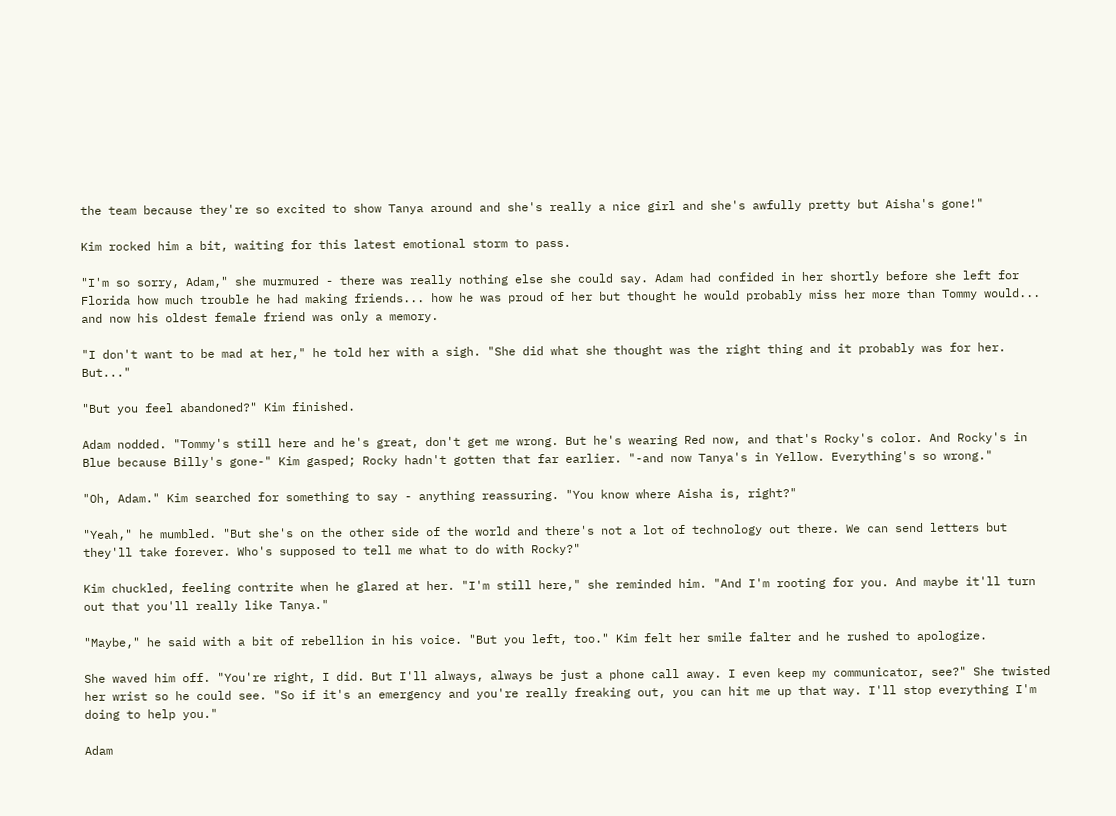the team because they're so excited to show Tanya around and she's really a nice girl and she's awfully pretty but Aisha's gone!"

Kim rocked him a bit, waiting for this latest emotional storm to pass.

"I'm so sorry, Adam," she murmured - there was really nothing else she could say. Adam had confided in her shortly before she left for Florida how much trouble he had making friends... how he was proud of her but thought he would probably miss her more than Tommy would... and now his oldest female friend was only a memory.

"I don't want to be mad at her," he told her with a sigh. "She did what she thought was the right thing and it probably was for her. But..."

"But you feel abandoned?" Kim finished.

Adam nodded. "Tommy's still here and he's great, don't get me wrong. But he's wearing Red now, and that's Rocky's color. And Rocky's in Blue because Billy's gone-" Kim gasped; Rocky hadn't gotten that far earlier. "-and now Tanya's in Yellow. Everything's so wrong."

"Oh, Adam." Kim searched for something to say - anything reassuring. "You know where Aisha is, right?"

"Yeah," he mumbled. "But she's on the other side of the world and there's not a lot of technology out there. We can send letters but they'll take forever. Who's supposed to tell me what to do with Rocky?"

Kim chuckled, feeling contrite when he glared at her. "I'm still here," she reminded him. "And I'm rooting for you. And maybe it'll turn out that you'll really like Tanya."

"Maybe," he said with a bit of rebellion in his voice. "But you left, too." Kim felt her smile falter and he rushed to apologize.

She waved him off. "You're right, I did. But I'll always, always be just a phone call away. I even keep my communicator, see?" She twisted her wrist so he could see. "So if it's an emergency and you're really freaking out, you can hit me up that way. I'll stop everything I'm doing to help you."

Adam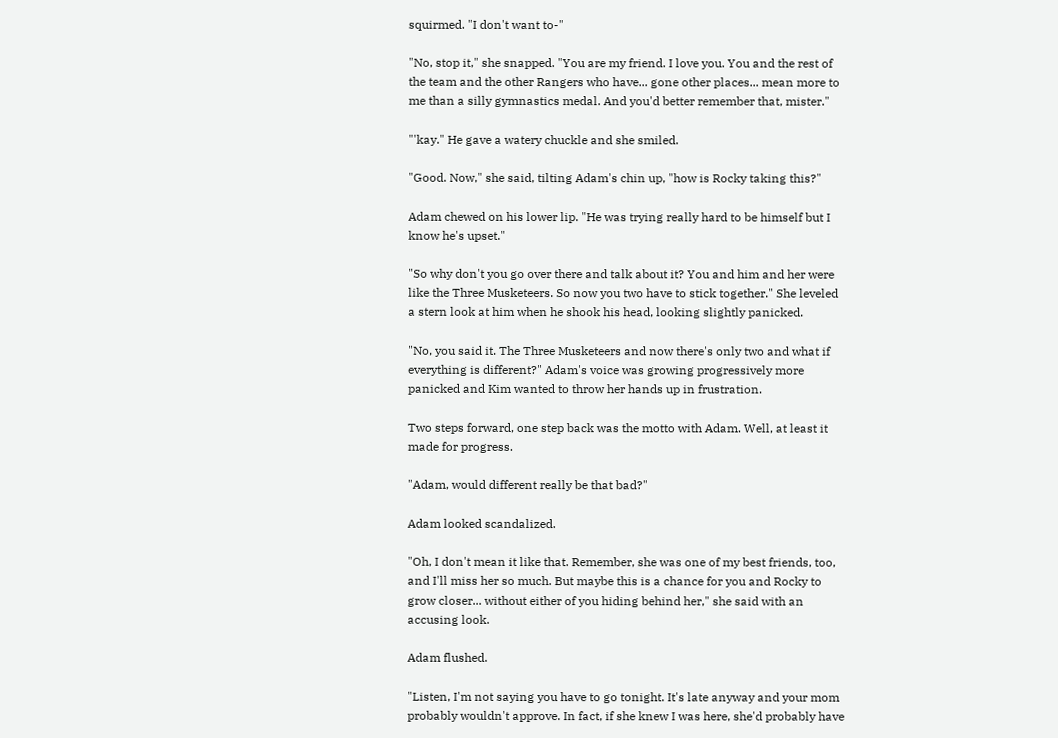squirmed. "I don't want to-"

"No, stop it," she snapped. "You are my friend. I love you. You and the rest of the team and the other Rangers who have... gone other places... mean more to me than a silly gymnastics medal. And you'd better remember that, mister."

"'kay." He gave a watery chuckle and she smiled.

"Good. Now," she said, tilting Adam's chin up, "how is Rocky taking this?"

Adam chewed on his lower lip. "He was trying really hard to be himself but I know he's upset."

"So why don't you go over there and talk about it? You and him and her were like the Three Musketeers. So now you two have to stick together." She leveled a stern look at him when he shook his head, looking slightly panicked.

"No, you said it. The Three Musketeers and now there's only two and what if everything is different?" Adam's voice was growing progressively more panicked and Kim wanted to throw her hands up in frustration.

Two steps forward, one step back was the motto with Adam. Well, at least it made for progress.

"Adam, would different really be that bad?"

Adam looked scandalized.

"Oh, I don't mean it like that. Remember, she was one of my best friends, too, and I'll miss her so much. But maybe this is a chance for you and Rocky to grow closer... without either of you hiding behind her," she said with an accusing look.

Adam flushed.

"Listen, I'm not saying you have to go tonight. It's late anyway and your mom probably wouldn't approve. In fact, if she knew I was here, she'd probably have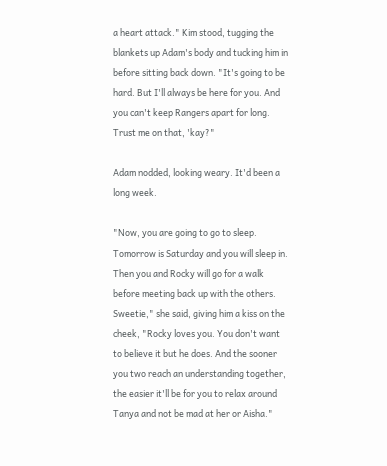a heart attack." Kim stood, tugging the blankets up Adam's body and tucking him in before sitting back down. "It's going to be hard. But I'll always be here for you. And you can't keep Rangers apart for long. Trust me on that, 'kay?"

Adam nodded, looking weary. It'd been a long week.

"Now, you are going to go to sleep. Tomorrow is Saturday and you will sleep in. Then you and Rocky will go for a walk before meeting back up with the others. Sweetie," she said, giving him a kiss on the cheek, "Rocky loves you. You don't want to believe it but he does. And the sooner you two reach an understanding together, the easier it'll be for you to relax around Tanya and not be mad at her or Aisha."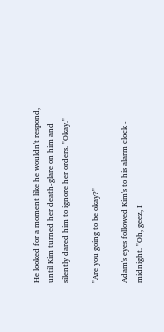He looked for a moment like he wouldn't respond, until Kim turned her death-glare on him and silently dared him to ignore her orders. "Okay."

"Are you going to be okay?"

Adam's eyes followed Kim's to his alarm clock - midnight. "Oh, geez, I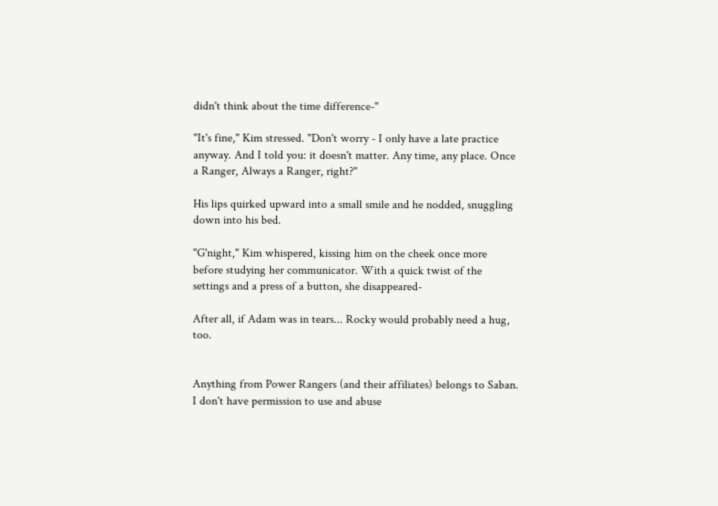didn't think about the time difference-"

"It's fine," Kim stressed. "Don't worry - I only have a late practice anyway. And I told you: it doesn't matter. Any time, any place. Once a Ranger, Always a Ranger, right?"

His lips quirked upward into a small smile and he nodded, snuggling down into his bed.

"G'night," Kim whispered, kissing him on the cheek once more before studying her communicator. With a quick twist of the settings and a press of a button, she disappeared-

After all, if Adam was in tears... Rocky would probably need a hug, too.


Anything from Power Rangers (and their affiliates) belongs to Saban. I don't have permission to use and abuse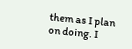them as I plan on doing. I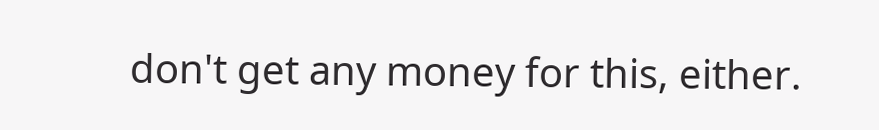don't get any money for this, either.